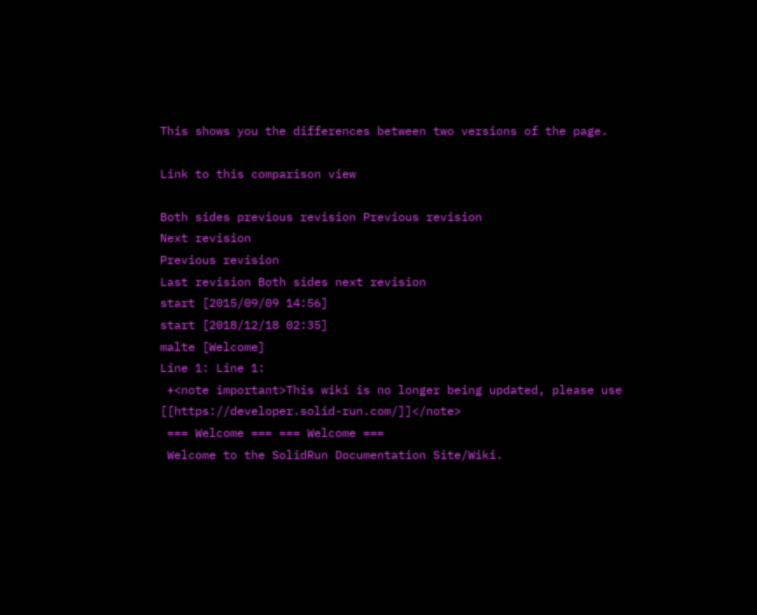This shows you the differences between two versions of the page.

Link to this comparison view

Both sides previous revision Previous revision
Next revision
Previous revision
Last revision Both sides next revision
start [2015/09/09 14:56]
start [2018/12/18 02:35]
malte [Welcome]
Line 1: Line 1:
 +<note important>This wiki is no longer being updated, please use [[https://developer.solid-run.com/]]</note>
 === Welcome === === Welcome ===
 Welcome to the SolidRun Documentation Site/Wiki.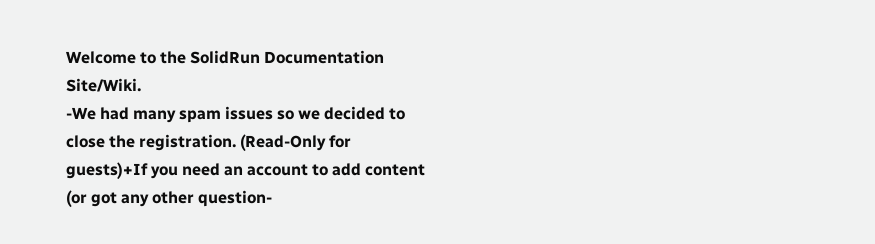Welcome to the SolidRun Documentation Site/Wiki.
-We had many spam issues so we decided to close the registration. (Read-Only for guests)+If you need an account to add content (or got any other question-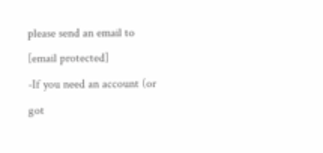please send an email to [email protected]
-If you need an account (or got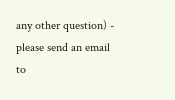any other question) - please send an email to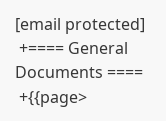[email protected]
 +==== General Documents ====
 +{{page>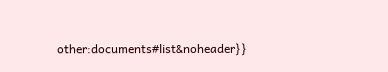other:documents#list&noheader}}